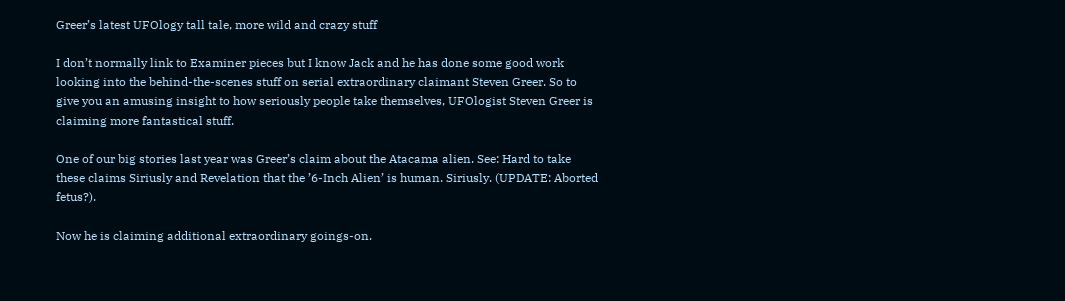Greer’s latest UFOlogy tall tale, more wild and crazy stuff

I don’t normally link to Examiner pieces but I know Jack and he has done some good work looking into the behind-the-scenes stuff on serial extraordinary claimant Steven Greer. So to give you an amusing insight to how seriously people take themselves, UFOlogist Steven Greer is claiming more fantastical stuff.

One of our big stories last year was Greer’s claim about the Atacama alien. See: Hard to take these claims Siriusly and Revelation that the ’6-Inch Alien’ is human. Siriusly. (UPDATE: Aborted fetus?).

Now he is claiming additional extraordinary goings-on.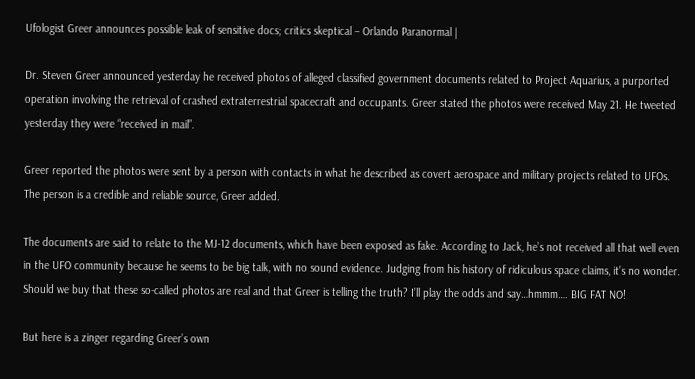Ufologist Greer announces possible leak of sensitive docs; critics skeptical – Orlando Paranormal |

Dr. Steven Greer announced yesterday he received photos of alleged classified government documents related to Project Aquarius, a purported operation involving the retrieval of crashed extraterrestrial spacecraft and occupants. Greer stated the photos were received May 21. He tweeted yesterday they were “received in mail”.

Greer reported the photos were sent by a person with contacts in what he described as covert aerospace and military projects related to UFOs. The person is a credible and reliable source, Greer added.

The documents are said to relate to the MJ-12 documents, which have been exposed as fake. According to Jack, he’s not received all that well even in the UFO community because he seems to be big talk, with no sound evidence. Judging from his history of ridiculous space claims, it’s no wonder. Should we buy that these so-called photos are real and that Greer is telling the truth? I’ll play the odds and say…hmmm…. BIG FAT NO!

But here is a zinger regarding Greer’s own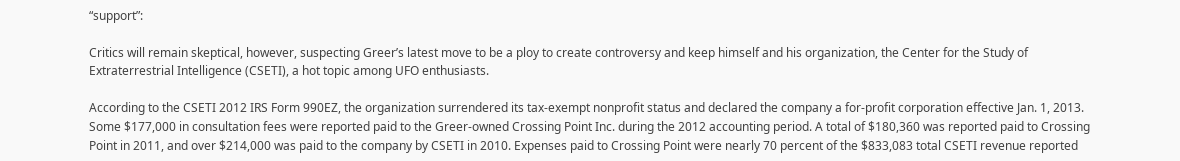“support”:

Critics will remain skeptical, however, suspecting Greer’s latest move to be a ploy to create controversy and keep himself and his organization, the Center for the Study of Extraterrestrial Intelligence (CSETI), a hot topic among UFO enthusiasts.

According to the CSETI 2012 IRS Form 990EZ, the organization surrendered its tax-exempt nonprofit status and declared the company a for-profit corporation effective Jan. 1, 2013. Some $177,000 in consultation fees were reported paid to the Greer-owned Crossing Point Inc. during the 2012 accounting period. A total of $180,360 was reported paid to Crossing Point in 2011, and over $214,000 was paid to the company by CSETI in 2010. Expenses paid to Crossing Point were nearly 70 percent of the $833,083 total CSETI revenue reported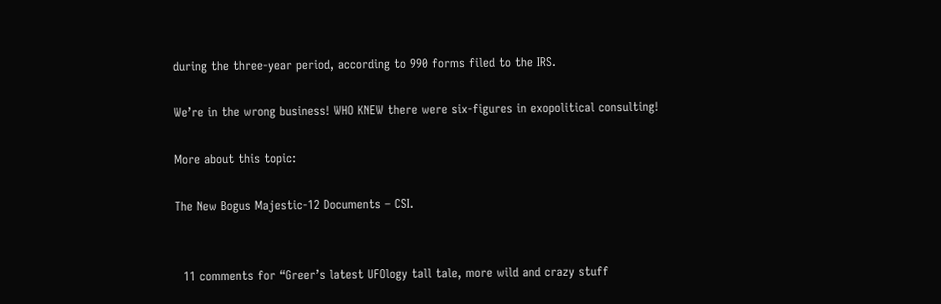during the three-year period, according to 990 forms filed to the IRS.

We’re in the wrong business! WHO KNEW there were six-figures in exopolitical consulting!

More about this topic:

The New Bogus Majestic-12 Documents – CSI.


  11 comments for “Greer’s latest UFOlogy tall tale, more wild and crazy stuff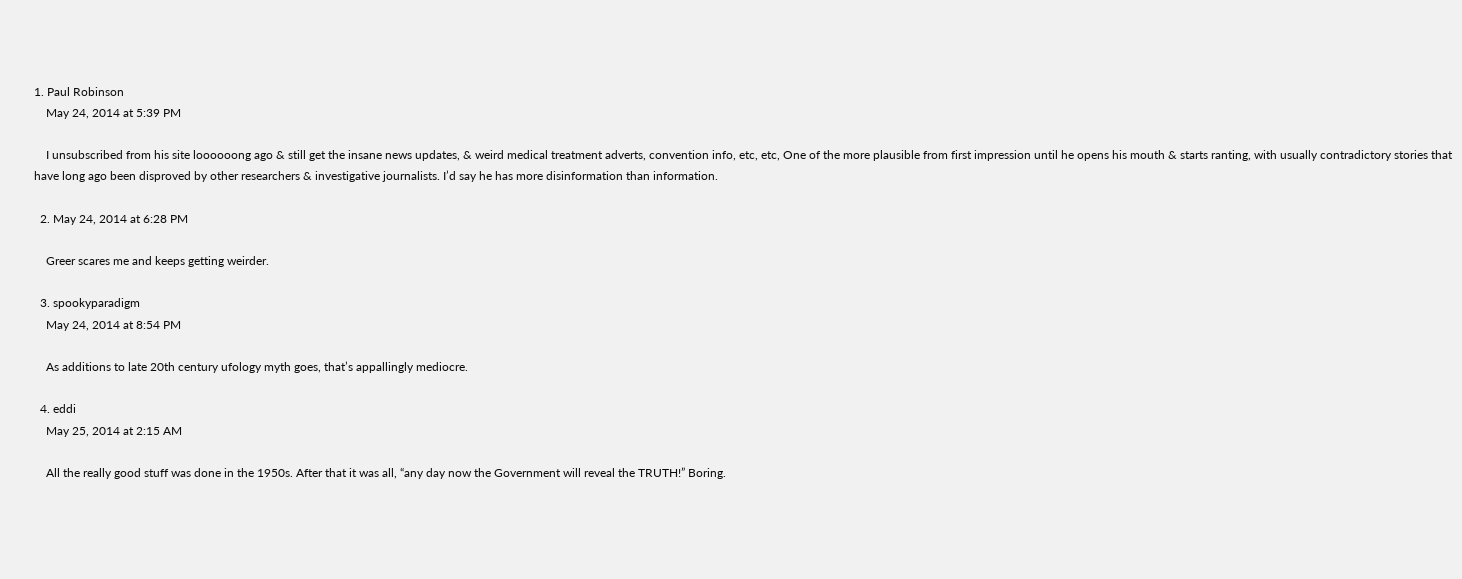1. Paul Robinson
    May 24, 2014 at 5:39 PM

    I unsubscribed from his site loooooong ago & still get the insane news updates, & weird medical treatment adverts, convention info, etc, etc, One of the more plausible from first impression until he opens his mouth & starts ranting, with usually contradictory stories that have long ago been disproved by other researchers & investigative journalists. I’d say he has more disinformation than information.

  2. May 24, 2014 at 6:28 PM

    Greer scares me and keeps getting weirder.

  3. spookyparadigm
    May 24, 2014 at 8:54 PM

    As additions to late 20th century ufology myth goes, that’s appallingly mediocre.

  4. eddi
    May 25, 2014 at 2:15 AM

    All the really good stuff was done in the 1950s. After that it was all, “any day now the Government will reveal the TRUTH!” Boring.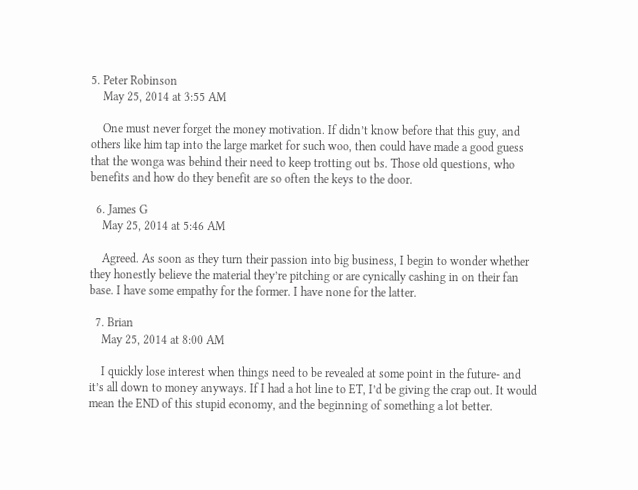5. Peter Robinson
    May 25, 2014 at 3:55 AM

    One must never forget the money motivation. If didn’t know before that this guy, and others like him tap into the large market for such woo, then could have made a good guess that the wonga was behind their need to keep trotting out bs. Those old questions, who benefits and how do they benefit are so often the keys to the door.

  6. James G
    May 25, 2014 at 5:46 AM

    Agreed. As soon as they turn their passion into big business, I begin to wonder whether they honestly believe the material they’re pitching or are cynically cashing in on their fan base. I have some empathy for the former. I have none for the latter.

  7. Brian
    May 25, 2014 at 8:00 AM

    I quickly lose interest when things need to be revealed at some point in the future- and it’s all down to money anyways. If I had a hot line to ET, I’d be giving the crap out. It would mean the END of this stupid economy, and the beginning of something a lot better.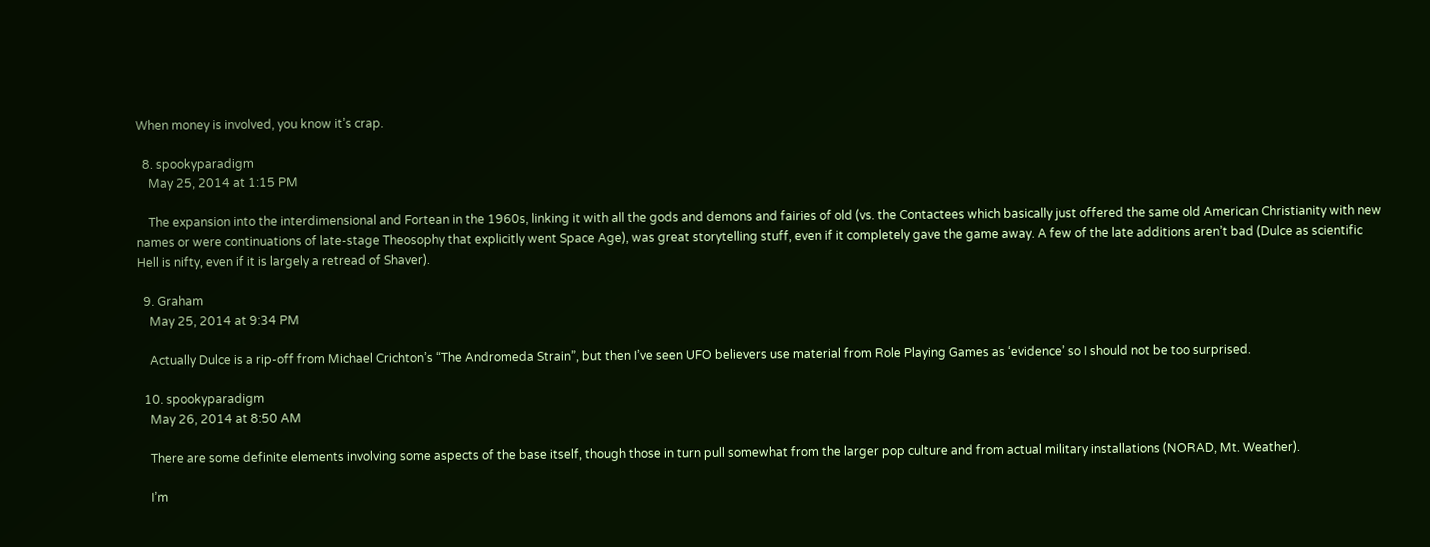When money is involved, you know it’s crap.

  8. spookyparadigm
    May 25, 2014 at 1:15 PM

    The expansion into the interdimensional and Fortean in the 1960s, linking it with all the gods and demons and fairies of old (vs. the Contactees which basically just offered the same old American Christianity with new names or were continuations of late-stage Theosophy that explicitly went Space Age), was great storytelling stuff, even if it completely gave the game away. A few of the late additions aren’t bad (Dulce as scientific Hell is nifty, even if it is largely a retread of Shaver).

  9. Graham
    May 25, 2014 at 9:34 PM

    Actually Dulce is a rip-off from Michael Crichton’s “The Andromeda Strain”, but then I’ve seen UFO believers use material from Role Playing Games as ‘evidence’ so I should not be too surprised.

  10. spookyparadigm
    May 26, 2014 at 8:50 AM

    There are some definite elements involving some aspects of the base itself, though those in turn pull somewhat from the larger pop culture and from actual military installations (NORAD, Mt. Weather).

    I’m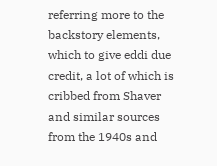referring more to the backstory elements, which to give eddi due credit, a lot of which is cribbed from Shaver and similar sources from the 1940s and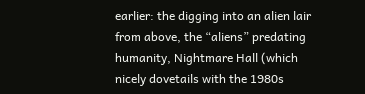earlier: the digging into an alien lair from above, the “aliens” predating humanity, Nightmare Hall (which nicely dovetails with the 1980s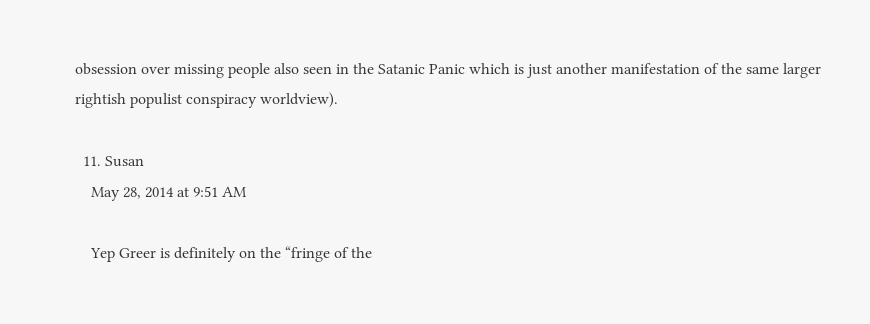obsession over missing people also seen in the Satanic Panic which is just another manifestation of the same larger rightish populist conspiracy worldview).

  11. Susan
    May 28, 2014 at 9:51 AM

    Yep Greer is definitely on the “fringe of the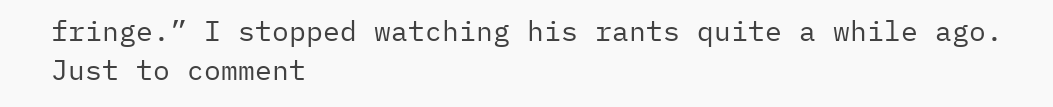fringe.” I stopped watching his rants quite a while ago. Just to comment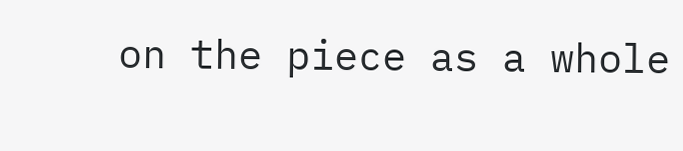on the piece as a whole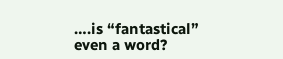….is “fantastical” even a word?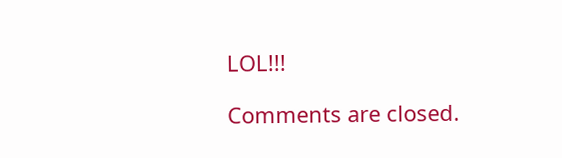LOL!!!

Comments are closed.